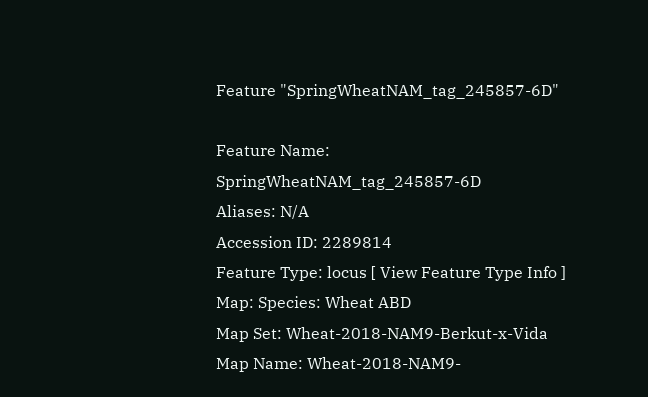Feature "SpringWheatNAM_tag_245857-6D"

Feature Name: SpringWheatNAM_tag_245857-6D
Aliases: N/A
Accession ID: 2289814
Feature Type: locus [ View Feature Type Info ]
Map: Species: Wheat ABD
Map Set: Wheat-2018-NAM9-Berkut-x-Vida
Map Name: Wheat-2018-NAM9-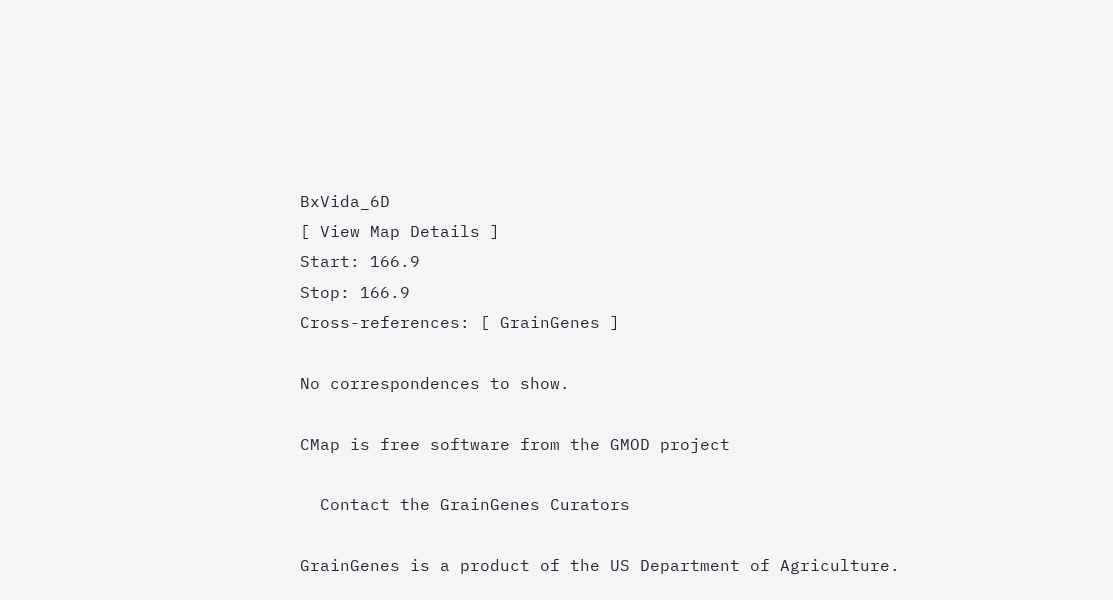BxVida_6D
[ View Map Details ]
Start: 166.9
Stop: 166.9
Cross-references: [ GrainGenes ]

No correspondences to show.

CMap is free software from the GMOD project

  Contact the GrainGenes Curators

GrainGenes is a product of the US Department of Agriculture.